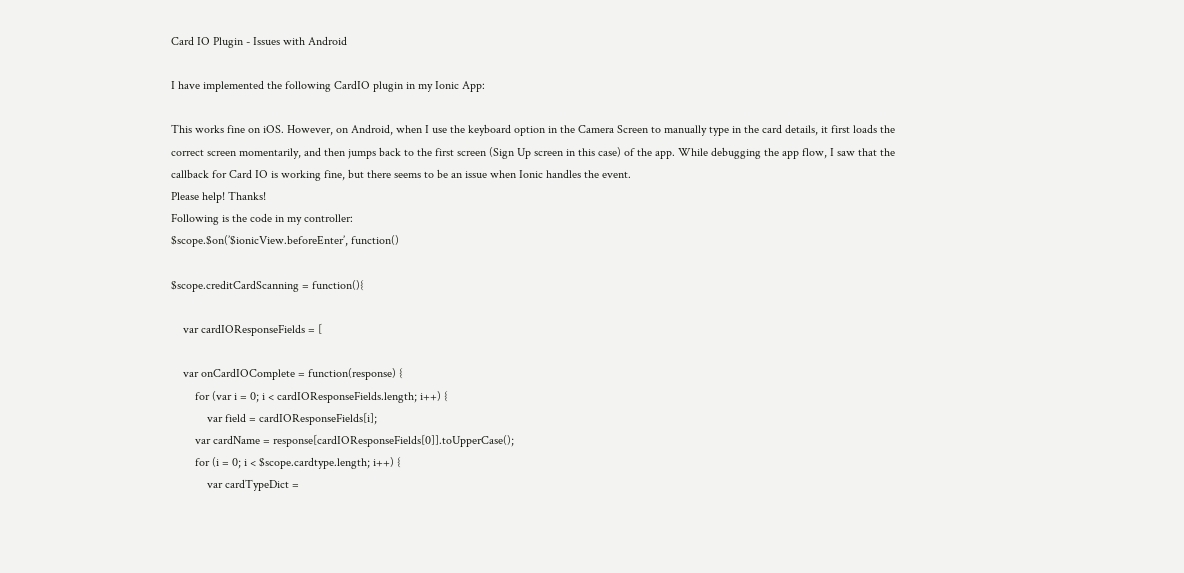Card IO Plugin - Issues with Android

I have implemented the following CardIO plugin in my Ionic App:

This works fine on iOS. However, on Android, when I use the keyboard option in the Camera Screen to manually type in the card details, it first loads the correct screen momentarily, and then jumps back to the first screen (Sign Up screen in this case) of the app. While debugging the app flow, I saw that the callback for Card IO is working fine, but there seems to be an issue when Ionic handles the event.
Please help! Thanks!
Following is the code in my controller:
$scope.$on(’$ionicView.beforeEnter’, function()

$scope.creditCardScanning = function(){

    var cardIOResponseFields = [

    var onCardIOComplete = function(response) {
        for (var i = 0; i < cardIOResponseFields.length; i++) {
            var field = cardIOResponseFields[i];
        var cardName = response[cardIOResponseFields[0]].toUpperCase();
        for (i = 0; i < $scope.cardtype.length; i++) {
            var cardTypeDict =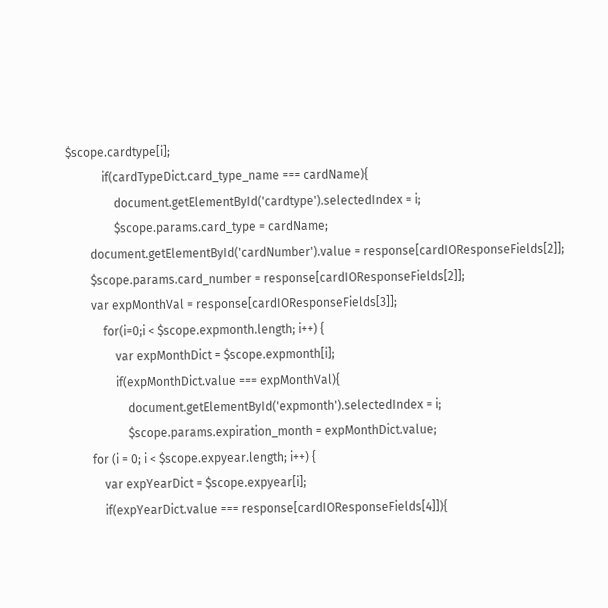$scope.cardtype[i];
            if(cardTypeDict.card_type_name === cardName){
                document.getElementById('cardtype').selectedIndex = i;
                $scope.params.card_type = cardName;
        document.getElementById('cardNumber').value = response[cardIOResponseFields[2]];
        $scope.params.card_number = response[cardIOResponseFields[2]];
        var expMonthVal = response[cardIOResponseFields[3]];
            for(i=0;i < $scope.expmonth.length; i++) {
                var expMonthDict = $scope.expmonth[i];
                if(expMonthDict.value === expMonthVal){
                    document.getElementById('expmonth').selectedIndex = i;
                    $scope.params.expiration_month = expMonthDict.value;
        for (i = 0; i < $scope.expyear.length; i++) {
            var expYearDict = $scope.expyear[i];
            if(expYearDict.value === response[cardIOResponseFields[4]]){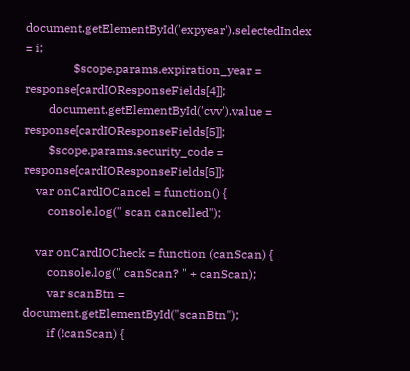document.getElementById('expyear').selectedIndex = i;
                $scope.params.expiration_year = response[cardIOResponseFields[4]];
        document.getElementById('cvv').value = response[cardIOResponseFields[5]];
        $scope.params.security_code = response[cardIOResponseFields[5]];
    var onCardIOCancel = function() {
        console.log(" scan cancelled");

    var onCardIOCheck = function (canScan) {
        console.log(" canScan? " + canScan);
        var scanBtn = document.getElementById("scanBtn");
        if (!canScan) {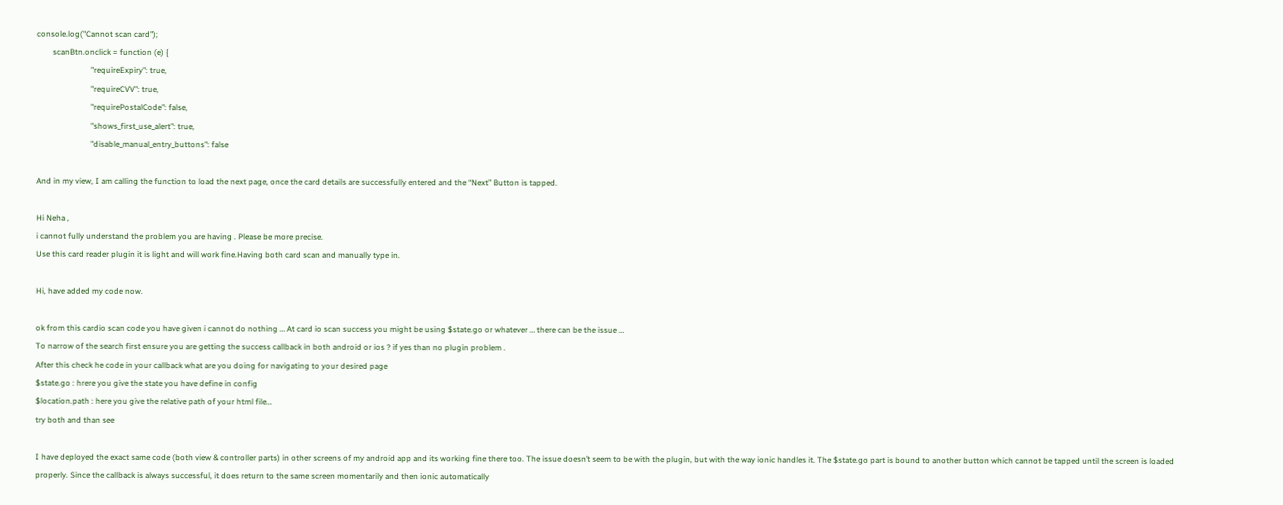console.log("Cannot scan card");
        scanBtn.onclick = function (e) {
                           "requireExpiry": true,
                           "requireCVV": true,
                           "requirePostalCode": false,
                           "shows_first_use_alert": true,
                           "disable_manual_entry_buttons": false

And in my view, I am calling the function to load the next page, once the card details are successfully entered and the “Next” Button is tapped.

Hi Neha ,
i cannot fully understand the problem you are having . Please be more precise.
Use this card reader plugin it is light and will work fine.Having both card scan and manually type in.

Hi, have added my code now.

ok from this cardio scan code you have given i cannot do nothing … At card io scan success you might be using $state.go or whatever … there can be the issue …
To narrow of the search first ensure you are getting the success callback in both android or ios ? if yes than no plugin problem .
After this check he code in your callback what are you doing for navigating to your desired page
$state.go : hrere you give the state you have define in config
$location.path : here you give the relative path of your html file…
try both and than see

I have deployed the exact same code (both view & controller parts) in other screens of my android app and its working fine there too. The issue doesn’t seem to be with the plugin, but with the way ionic handles it. The $state.go part is bound to another button which cannot be tapped until the screen is loaded properly. Since the callback is always successful, it does return to the same screen momentarily and then ionic automatically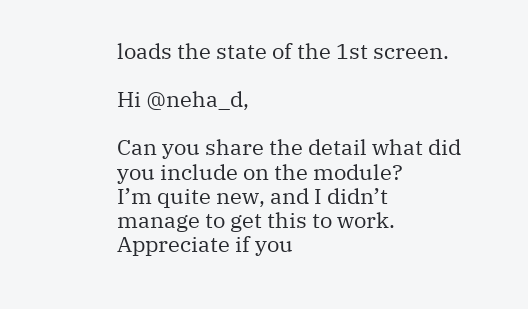loads the state of the 1st screen.

Hi @neha_d,

Can you share the detail what did you include on the module?
I’m quite new, and I didn’t manage to get this to work.
Appreciate if you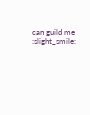can guild me :slight_smile: